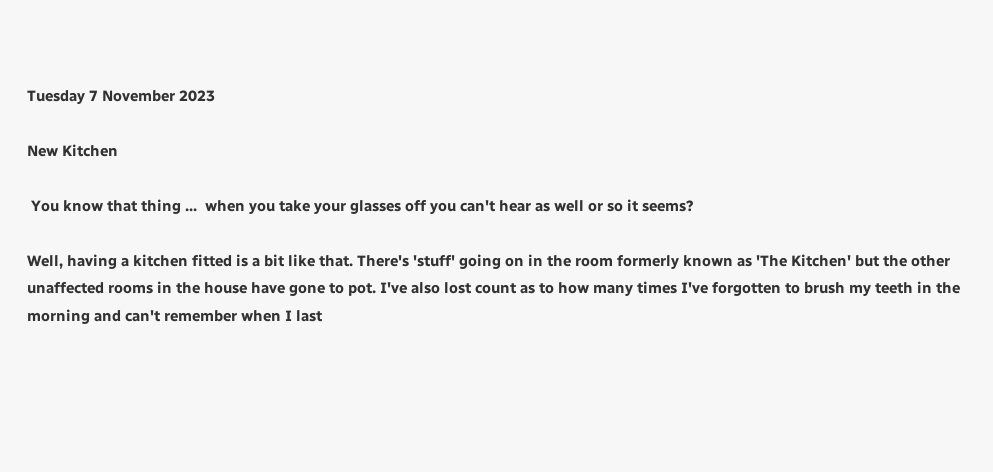Tuesday 7 November 2023

New Kitchen

 You know that thing ...  when you take your glasses off you can't hear as well or so it seems?

Well, having a kitchen fitted is a bit like that. There's 'stuff' going on in the room formerly known as 'The Kitchen' but the other unaffected rooms in the house have gone to pot. I've also lost count as to how many times I've forgotten to brush my teeth in the morning and can't remember when I last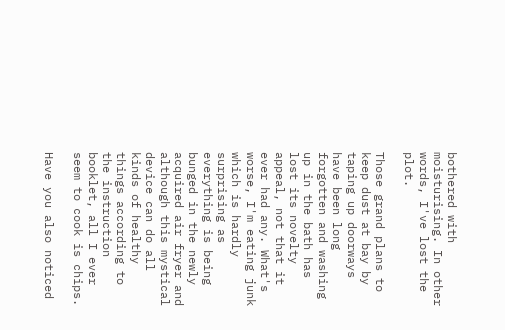bothered with moisturising. In other words, I've lost the plot.

Those grand plans to keep dust at bay by taping up doorways have been long forgotten and washing up in the bath has lost its novelty appeal, not that it ever had any. What's worse, I'm eating junk which is hardly surprising as everything is being bunged in the newly acquired air fryer and although this mystical device can do all kinds of healthy things according to the instruction booklet, all I ever seem to cook is chips.

Have you also noticed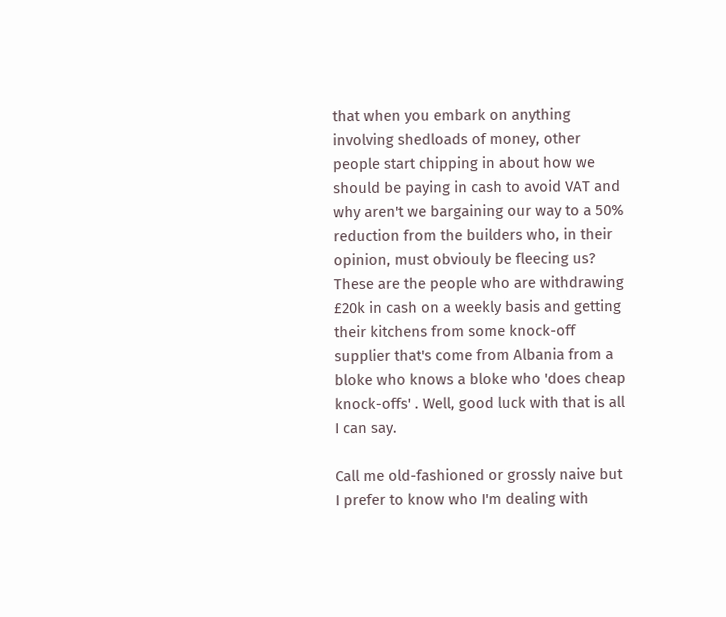that when you embark on anything involving shedloads of money, other people start chipping in about how we should be paying in cash to avoid VAT and why aren't we bargaining our way to a 50% reduction from the builders who, in their opinion, must obviouly be fleecing us? These are the people who are withdrawing £20k in cash on a weekly basis and getting their kitchens from some knock-off supplier that's come from Albania from a bloke who knows a bloke who 'does cheap knock-offs' . Well, good luck with that is all I can say.

Call me old-fashioned or grossly naive but I prefer to know who I'm dealing with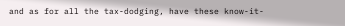and as for all the tax-dodging, have these know-it-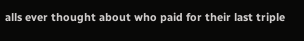alls ever thought about who paid for their last triple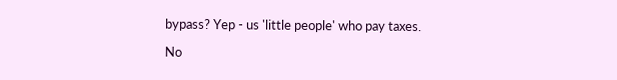bypass? Yep - us 'little people' who pay taxes.

No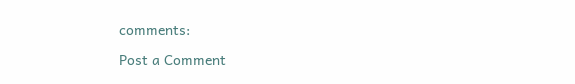comments:

Post a Comment